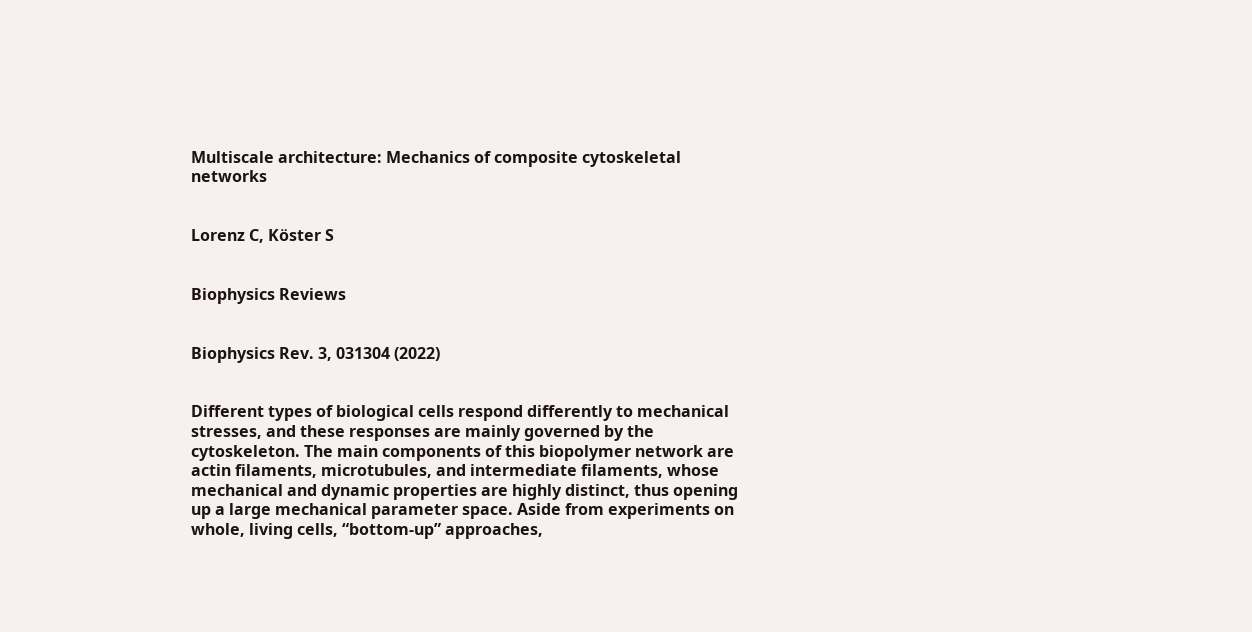Multiscale architecture: Mechanics of composite cytoskeletal networks


Lorenz C, Köster S


Biophysics Reviews


Biophysics Rev. 3, 031304 (2022)


Different types of biological cells respond differently to mechanical stresses, and these responses are mainly governed by the cytoskeleton. The main components of this biopolymer network are actin filaments, microtubules, and intermediate filaments, whose mechanical and dynamic properties are highly distinct, thus opening up a large mechanical parameter space. Aside from experiments on whole, living cells, “bottom-up” approaches,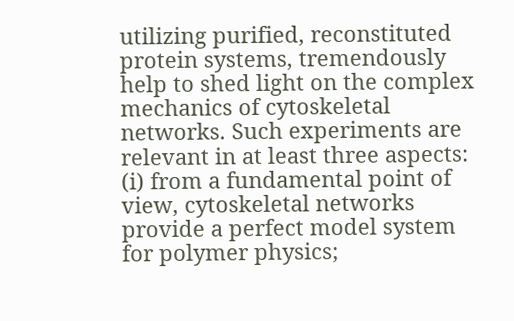utilizing purified, reconstituted protein systems, tremendously help to shed light on the complex mechanics of cytoskeletal networks. Such experiments are relevant in at least three aspects: (i) from a fundamental point of view, cytoskeletal networks provide a perfect model system for polymer physics;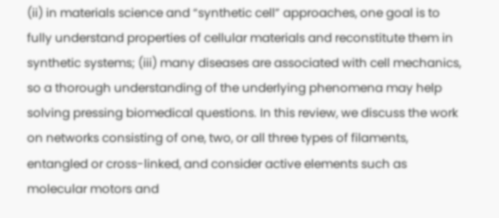(ii) in materials science and “synthetic cell” approaches, one goal is to fully understand properties of cellular materials and reconstitute them in synthetic systems; (iii) many diseases are associated with cell mechanics, so a thorough understanding of the underlying phenomena may help solving pressing biomedical questions. In this review, we discuss the work on networks consisting of one, two, or all three types of filaments, entangled or cross-linked, and consider active elements such as molecular motors and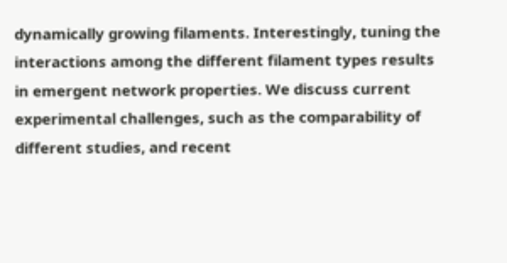dynamically growing filaments. Interestingly, tuning the interactions among the different filament types results in emergent network properties. We discuss current experimental challenges, such as the comparability of different studies, and recent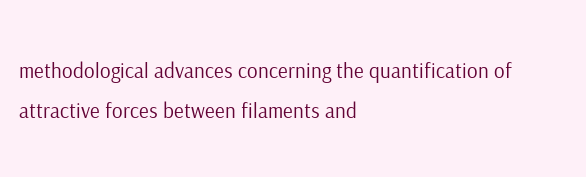methodological advances concerning the quantification of attractive forces between filaments and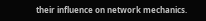their influence on network mechanics.